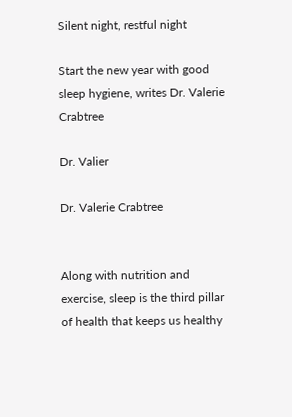Silent night, restful night

Start the new year with good sleep hygiene, writes Dr. Valerie Crabtree

Dr. Valier

Dr. Valerie Crabtree


Along with nutrition and exercise, sleep is the third pillar of health that keeps us healthy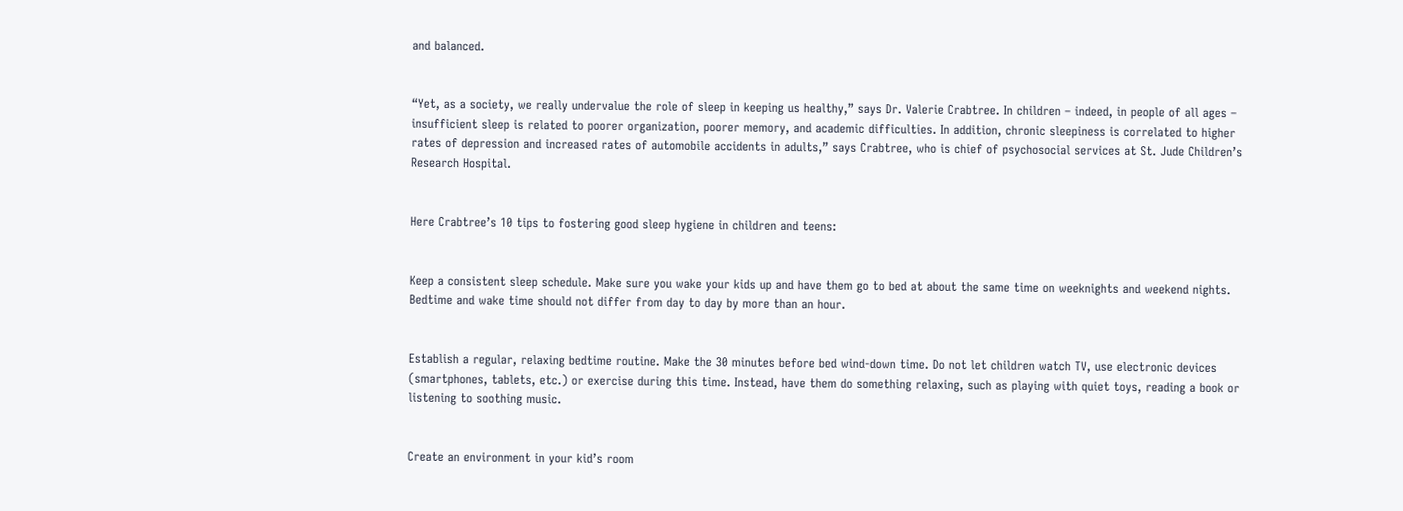and balanced.


“Yet, as a society, we really undervalue the role of sleep in keeping us healthy,” says Dr. Valerie Crabtree. In children – indeed, in people of all ages – insufficient sleep is related to poorer organization, poorer memory, and academic difficulties. In addition, chronic sleepiness is correlated to higher rates of depression and increased rates of automobile accidents in adults,” says Crabtree, who is chief of psychosocial services at St. Jude Children’s Research Hospital.


Here Crabtree’s 10 tips to fostering good sleep hygiene in children and teens:


Keep a consistent sleep schedule. Make sure you wake your kids up and have them go to bed at about the same time on weeknights and weekend nights. Bedtime and wake time should not differ from day to day by more than an hour.


Establish a regular, relaxing bedtime routine. Make the 30 minutes before bed wind-down time. Do not let children watch TV, use electronic devices (smartphones, tablets, etc.) or exercise during this time. Instead, have them do something relaxing, such as playing with quiet toys, reading a book or listening to soothing music.


Create an environment in your kid’s room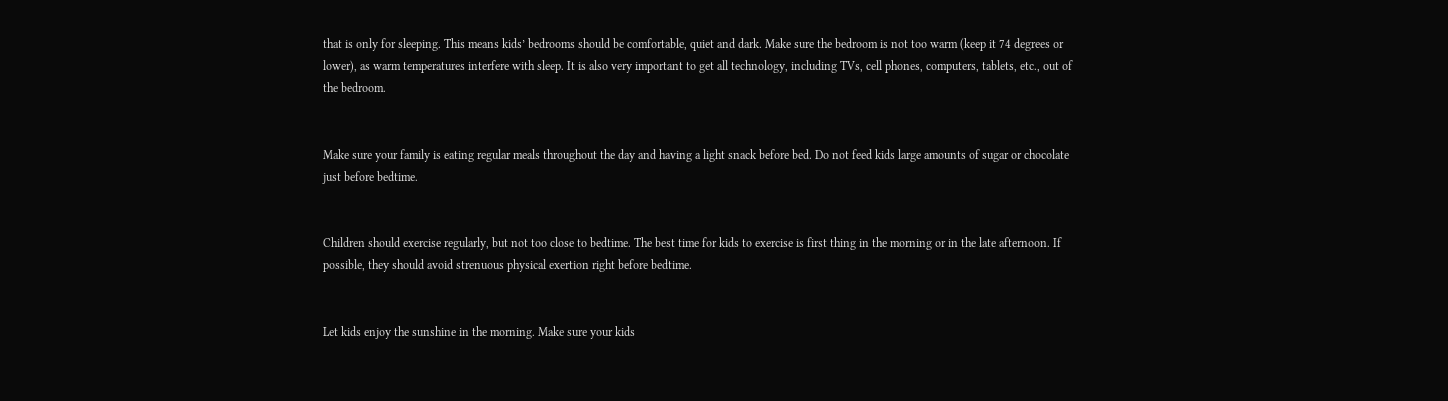that is only for sleeping. This means kids’ bedrooms should be comfortable, quiet and dark. Make sure the bedroom is not too warm (keep it 74 degrees or lower), as warm temperatures interfere with sleep. It is also very important to get all technology, including TVs, cell phones, computers, tablets, etc., out of the bedroom.


Make sure your family is eating regular meals throughout the day and having a light snack before bed. Do not feed kids large amounts of sugar or chocolate just before bedtime.


Children should exercise regularly, but not too close to bedtime. The best time for kids to exercise is first thing in the morning or in the late afternoon. If possible, they should avoid strenuous physical exertion right before bedtime.


Let kids enjoy the sunshine in the morning. Make sure your kids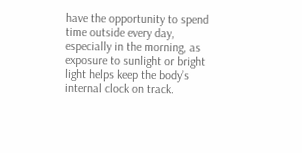have the opportunity to spend time outside every day, especially in the morning, as exposure to sunlight or bright light helps keep the body’s internal clock on track.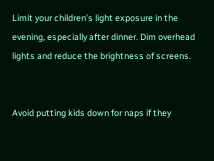Limit your children’s light exposure in the evening, especially after dinner. Dim overhead lights and reduce the brightness of screens.


Avoid putting kids down for naps if they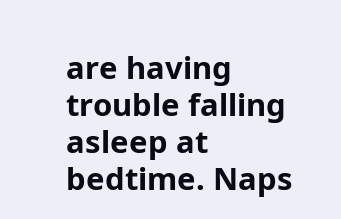are having trouble falling asleep at bedtime. Naps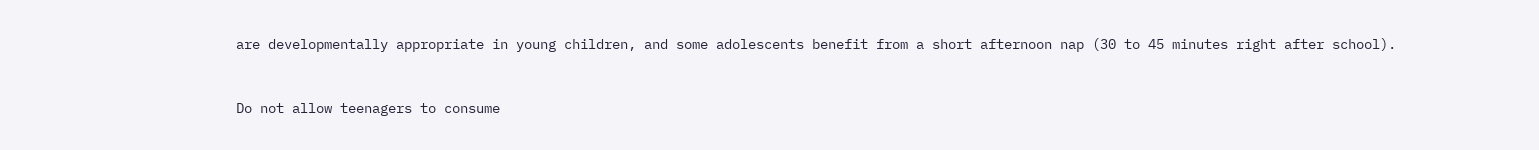are developmentally appropriate in young children, and some adolescents benefit from a short afternoon nap (30 to 45 minutes right after school).


Do not allow teenagers to consume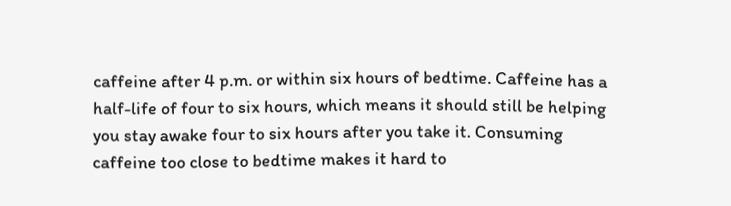caffeine after 4 p.m. or within six hours of bedtime. Caffeine has a half-life of four to six hours, which means it should still be helping you stay awake four to six hours after you take it. Consuming caffeine too close to bedtime makes it hard to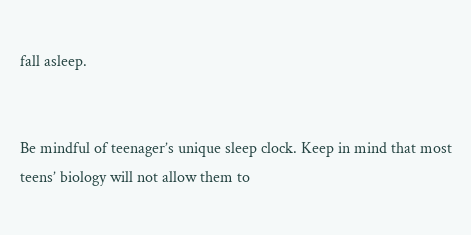fall asleep.


Be mindful of teenager’s unique sleep clock. Keep in mind that most teens’ biology will not allow them to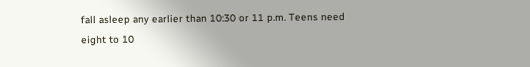fall asleep any earlier than 10:30 or 11 p.m. Teens need eight to 10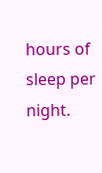hours of sleep per night.